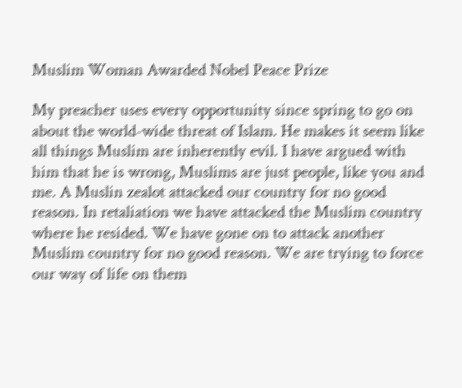Muslim Woman Awarded Nobel Peace Prize

My preacher uses every opportunity since spring to go on about the world-wide threat of Islam. He makes it seem like all things Muslim are inherently evil. I have argued with him that he is wrong, Muslims are just people, like you and me. A Muslin zealot attacked our country for no good reason. In retaliation we have attacked the Muslim country where he resided. We have gone on to attack another Muslim country for no good reason. We are trying to force our way of life on them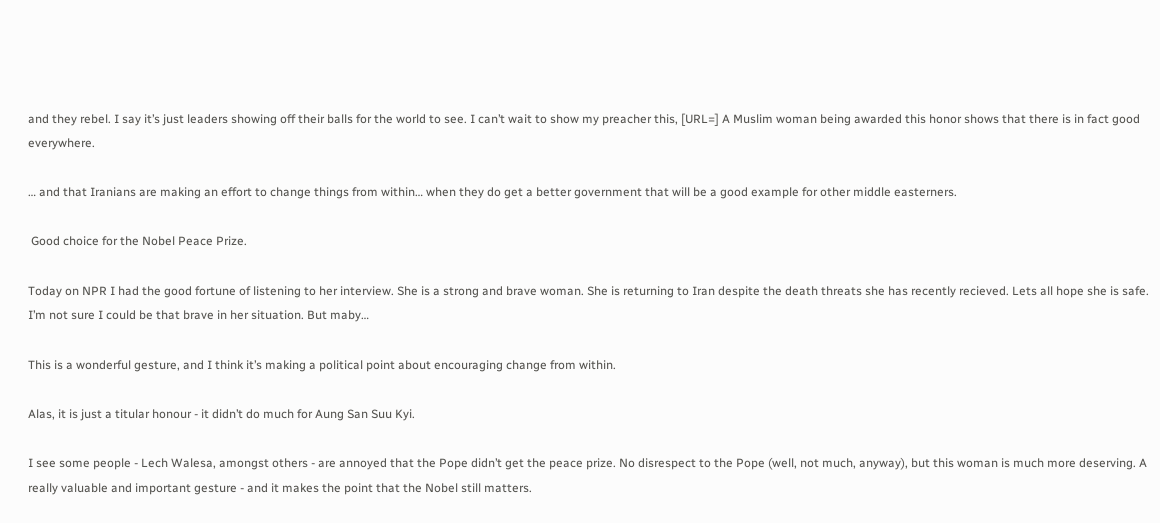and they rebel. I say it’s just leaders showing off their balls for the world to see. I can’t wait to show my preacher this, [URL=] A Muslim woman being awarded this honor shows that there is in fact good everywhere.

… and that Iranians are making an effort to change things from within… when they do get a better government that will be a good example for other middle easterners.

 Good choice for the Nobel Peace Prize.

Today on NPR I had the good fortune of listening to her interview. She is a strong and brave woman. She is returning to Iran despite the death threats she has recently recieved. Lets all hope she is safe.
I’m not sure I could be that brave in her situation. But maby…

This is a wonderful gesture, and I think it’s making a political point about encouraging change from within.

Alas, it is just a titular honour - it didn’t do much for Aung San Suu Kyi.

I see some people - Lech Walesa, amongst others - are annoyed that the Pope didn’t get the peace prize. No disrespect to the Pope (well, not much, anyway), but this woman is much more deserving. A really valuable and important gesture - and it makes the point that the Nobel still matters.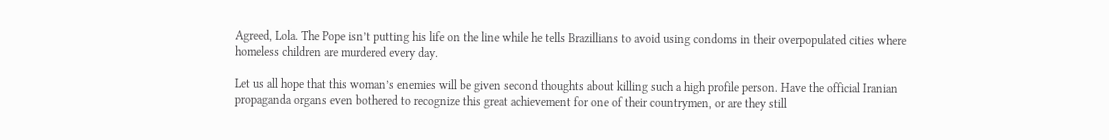Agreed, Lola. The Pope isn’t putting his life on the line while he tells Brazillians to avoid using condoms in their overpopulated cities where homeless children are murdered every day.

Let us all hope that this woman’s enemies will be given second thoughts about killing such a high profile person. Have the official Iranian propaganda organs even bothered to recognize this great achievement for one of their countrymen, or are they still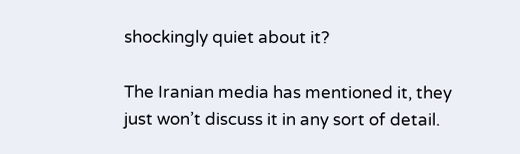shockingly quiet about it?

The Iranian media has mentioned it, they just won’t discuss it in any sort of detail.